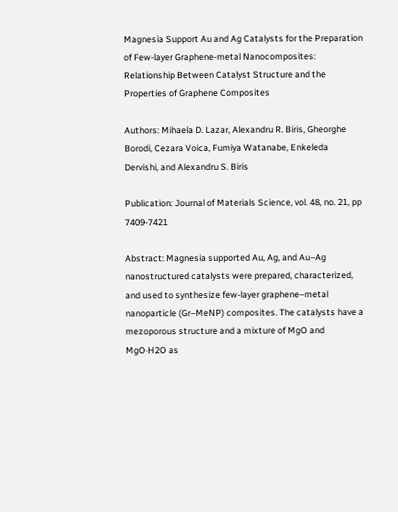Magnesia Support Au and Ag Catalysts for the Preparation of Few-layer Graphene-metal Nanocomposites: Relationship Between Catalyst Structure and the Properties of Graphene Composites

Authors: Mihaela D. Lazar, Alexandru R. Biris, Gheorghe Borodi, Cezara Voica, Fumiya Watanabe, Enkeleda Dervishi, and Alexandru S. Biris

Publication: Journal of Materials Science, vol. 48, no. 21, pp 7409-7421

Abstract: Magnesia supported Au, Ag, and Au–Ag nanostructured catalysts were prepared, characterized, and used to synthesize few-layer graphene–metal nanoparticle (Gr–MeNP) composites. The catalysts have a mezoporous structure and a mixture of MgO and MgO·H2O as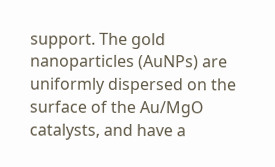support. The gold nanoparticles (AuNPs) are uniformly dispersed on the surface of the Au/MgO catalysts, and have a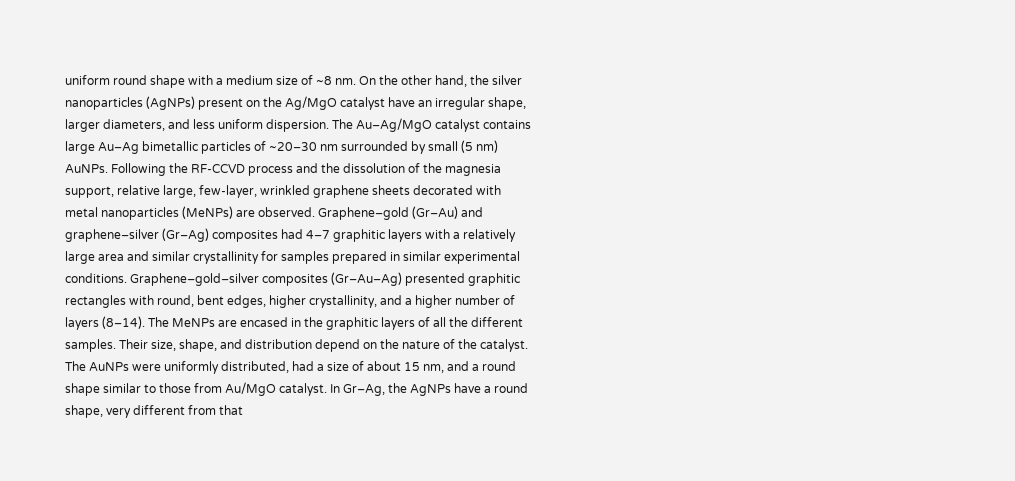uniform round shape with a medium size of ~8 nm. On the other hand, the silver nanoparticles (AgNPs) present on the Ag/MgO catalyst have an irregular shape, larger diameters, and less uniform dispersion. The Au–Ag/MgO catalyst contains large Au–Ag bimetallic particles of ~20–30 nm surrounded by small (5 nm) AuNPs. Following the RF-CCVD process and the dissolution of the magnesia support, relative large, few-layer, wrinkled graphene sheets decorated with metal nanoparticles (MeNPs) are observed. Graphene–gold (Gr–Au) and graphene–silver (Gr–Ag) composites had 4–7 graphitic layers with a relatively large area and similar crystallinity for samples prepared in similar experimental conditions. Graphene–gold–silver composites (Gr–Au–Ag) presented graphitic rectangles with round, bent edges, higher crystallinity, and a higher number of layers (8–14). The MeNPs are encased in the graphitic layers of all the different samples. Their size, shape, and distribution depend on the nature of the catalyst. The AuNPs were uniformly distributed, had a size of about 15 nm, and a round shape similar to those from Au/MgO catalyst. In Gr–Ag, the AgNPs have a round shape, very different from that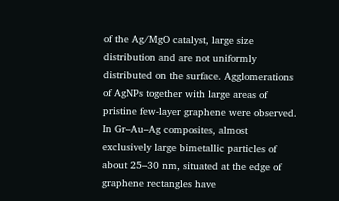of the Ag/MgO catalyst, large size distribution and are not uniformly distributed on the surface. Agglomerations of AgNPs together with large areas of pristine few-layer graphene were observed. In Gr–Au–Ag composites, almost exclusively large bimetallic particles of about 25–30 nm, situated at the edge of graphene rectangles have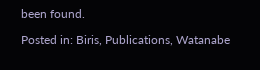been found.

Posted in: Biris, Publications, Watanabe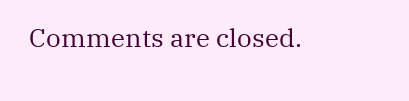Comments are closed.